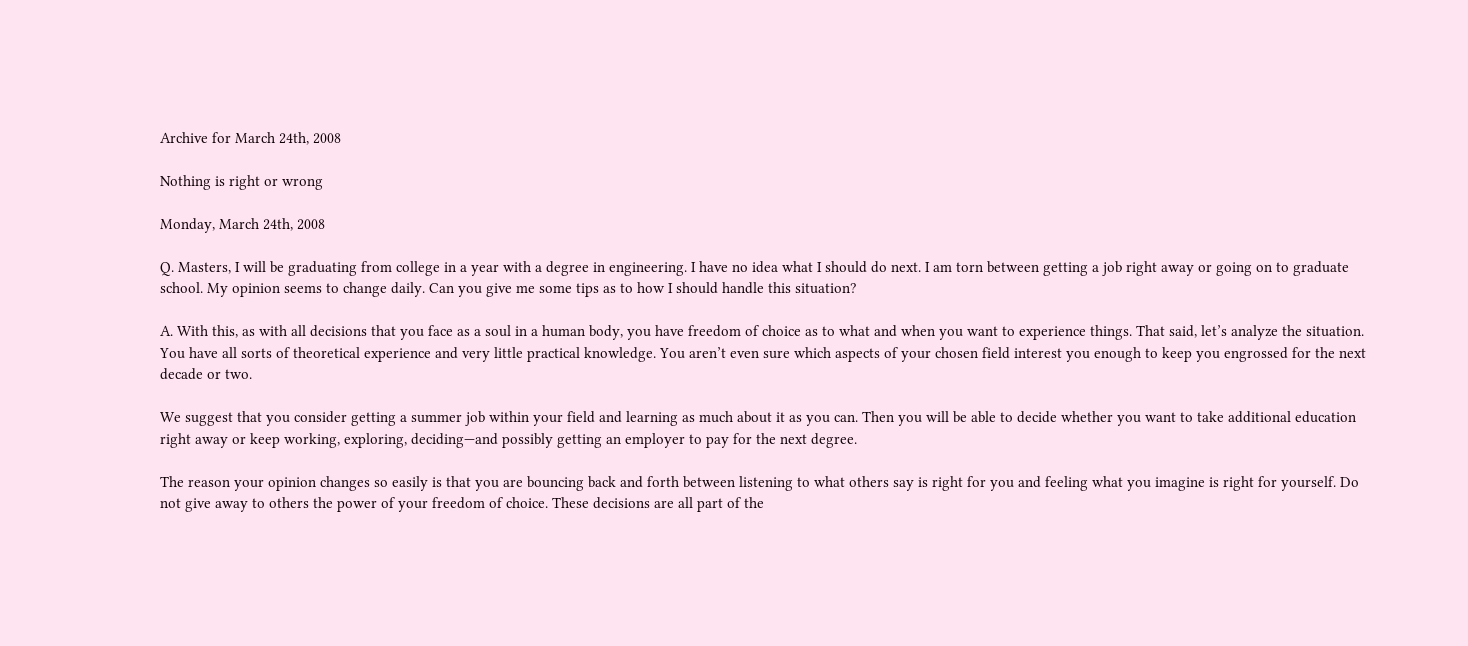Archive for March 24th, 2008

Nothing is right or wrong

Monday, March 24th, 2008

Q. Masters, I will be graduating from college in a year with a degree in engineering. I have no idea what I should do next. I am torn between getting a job right away or going on to graduate school. My opinion seems to change daily. Can you give me some tips as to how I should handle this situation?

A. With this, as with all decisions that you face as a soul in a human body, you have freedom of choice as to what and when you want to experience things. That said, let’s analyze the situation. You have all sorts of theoretical experience and very little practical knowledge. You aren’t even sure which aspects of your chosen field interest you enough to keep you engrossed for the next decade or two.

We suggest that you consider getting a summer job within your field and learning as much about it as you can. Then you will be able to decide whether you want to take additional education right away or keep working, exploring, deciding—and possibly getting an employer to pay for the next degree.

The reason your opinion changes so easily is that you are bouncing back and forth between listening to what others say is right for you and feeling what you imagine is right for yourself. Do not give away to others the power of your freedom of choice. These decisions are all part of the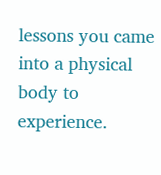lessons you came into a physical body to experience.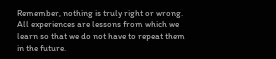Remember, nothing is truly right or wrong. All experiences are lessons from which we learn so that we do not have to repeat them in the future.